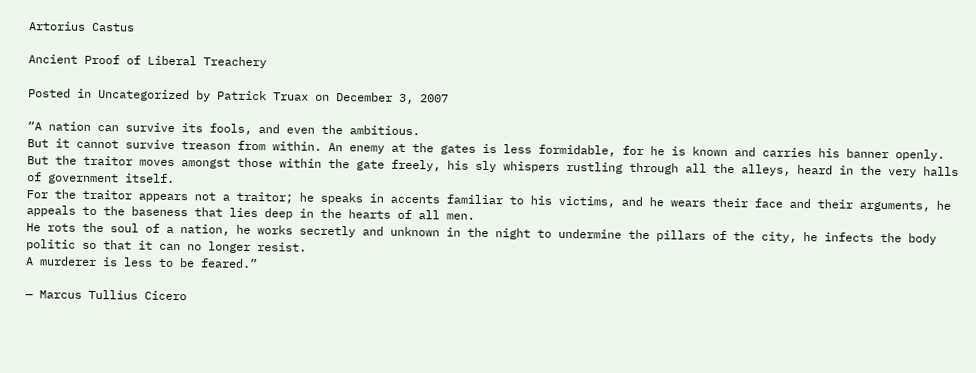Artorius Castus

Ancient Proof of Liberal Treachery

Posted in Uncategorized by Patrick Truax on December 3, 2007

“A nation can survive its fools, and even the ambitious.
But it cannot survive treason from within. An enemy at the gates is less formidable, for he is known and carries his banner openly.
But the traitor moves amongst those within the gate freely, his sly whispers rustling through all the alleys, heard in the very halls of government itself.
For the traitor appears not a traitor; he speaks in accents familiar to his victims, and he wears their face and their arguments, he appeals to the baseness that lies deep in the hearts of all men.
He rots the soul of a nation, he works secretly and unknown in the night to undermine the pillars of the city, he infects the body politic so that it can no longer resist.
A murderer is less to be feared.”

— Marcus Tullius Cicero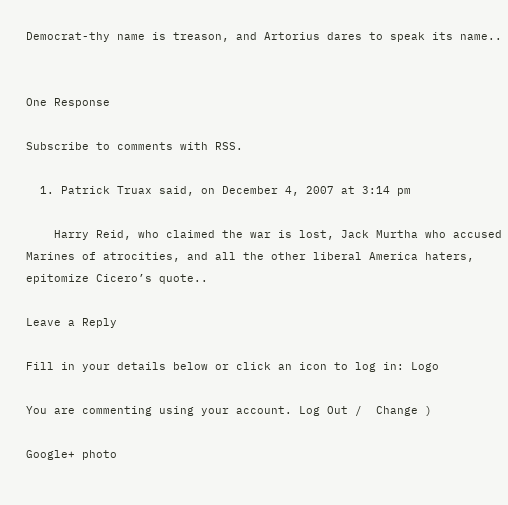Democrat-thy name is treason, and Artorius dares to speak its name..


One Response

Subscribe to comments with RSS.

  1. Patrick Truax said, on December 4, 2007 at 3:14 pm

    Harry Reid, who claimed the war is lost, Jack Murtha who accused Marines of atrocities, and all the other liberal America haters, epitomize Cicero’s quote..

Leave a Reply

Fill in your details below or click an icon to log in: Logo

You are commenting using your account. Log Out /  Change )

Google+ photo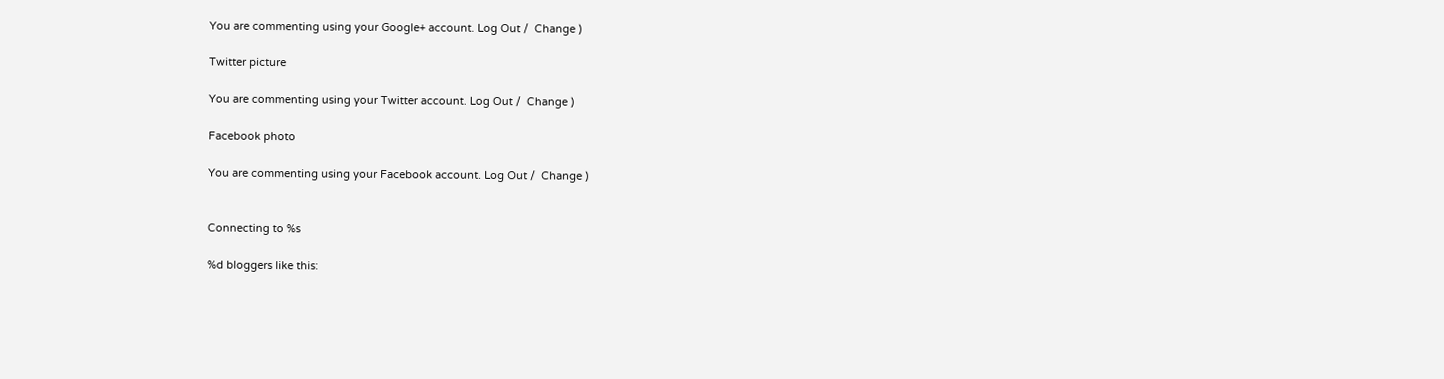You are commenting using your Google+ account. Log Out /  Change )

Twitter picture

You are commenting using your Twitter account. Log Out /  Change )

Facebook photo

You are commenting using your Facebook account. Log Out /  Change )


Connecting to %s

%d bloggers like this: